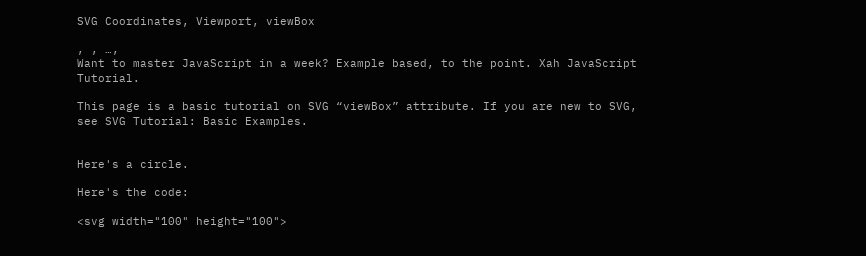SVG Coordinates, Viewport, viewBox

, , …,
Want to master JavaScript in a week? Example based, to the point. Xah JavaScript Tutorial.

This page is a basic tutorial on SVG “viewBox” attribute. If you are new to SVG, see SVG Tutorial: Basic Examples.


Here's a circle.

Here's the code:

<svg width="100" height="100">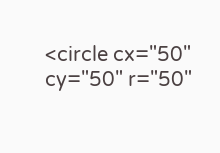<circle cx="50" cy="50" r="50"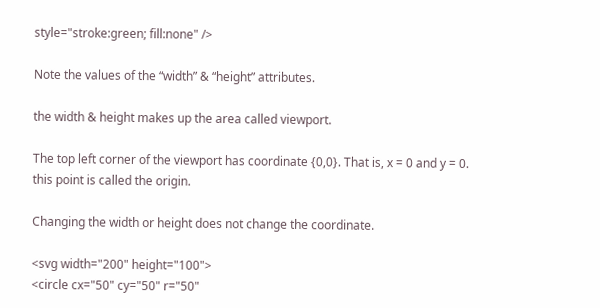style="stroke:green; fill:none" />

Note the values of the “width” & “height” attributes.

the width & height makes up the area called viewport.

The top left corner of the viewport has coordinate {0,0}. That is, x = 0 and y = 0. this point is called the origin.

Changing the width or height does not change the coordinate.

<svg width="200" height="100">
<circle cx="50" cy="50" r="50"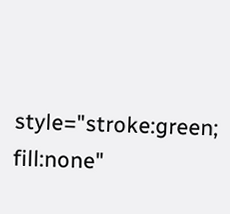style="stroke:green; fill:none"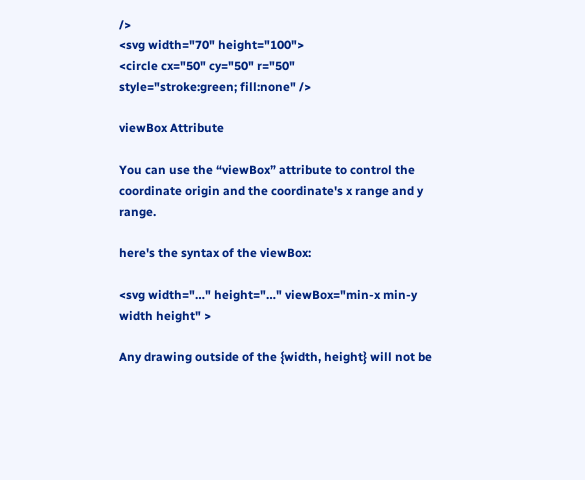/>
<svg width="70" height="100">
<circle cx="50" cy="50" r="50"
style="stroke:green; fill:none" />

viewBox Attribute

You can use the “viewBox” attribute to control the coordinate origin and the coordinate's x range and y range.

here's the syntax of the viewBox:

<svg width="…" height="…" viewBox="min-x min-y width height" >

Any drawing outside of the {width, height} will not be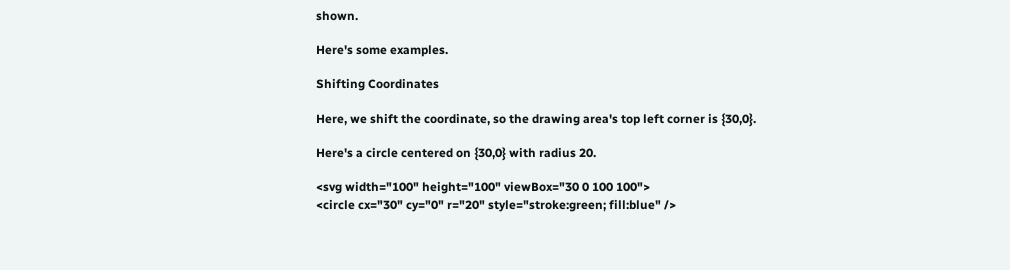shown.

Here's some examples.

Shifting Coordinates

Here, we shift the coordinate, so the drawing area's top left corner is {30,0}.

Here's a circle centered on {30,0} with radius 20.

<svg width="100" height="100" viewBox="30 0 100 100">
<circle cx="30" cy="0" r="20" style="stroke:green; fill:blue" />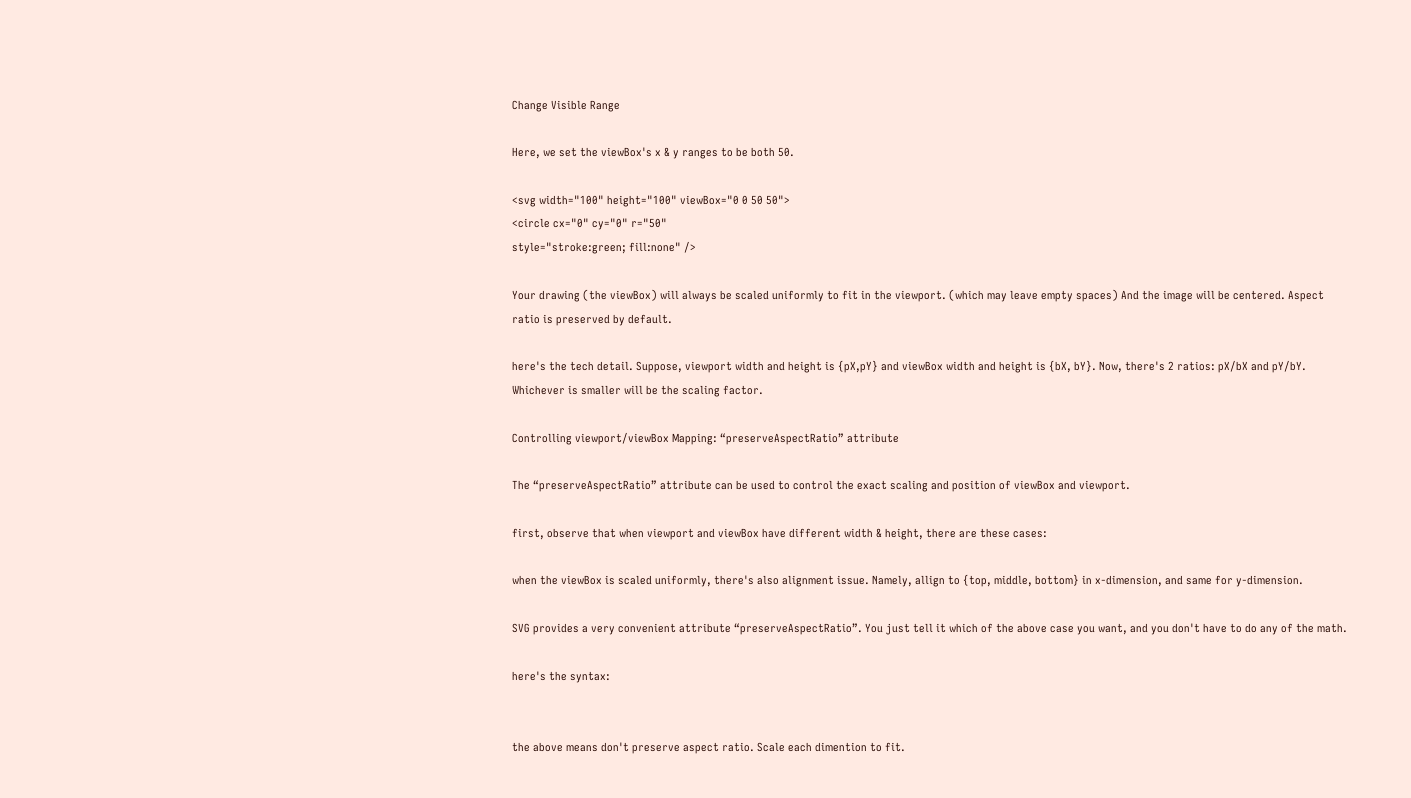Change Visible Range

Here, we set the viewBox's x & y ranges to be both 50.

<svg width="100" height="100" viewBox="0 0 50 50">
<circle cx="0" cy="0" r="50"
style="stroke:green; fill:none" />

Your drawing (the viewBox) will always be scaled uniformly to fit in the viewport. (which may leave empty spaces) And the image will be centered. Aspect ratio is preserved by default.

here's the tech detail. Suppose, viewport width and height is {pX,pY} and viewBox width and height is {bX, bY}. Now, there's 2 ratios: pX/bX and pY/bY. Whichever is smaller will be the scaling factor.

Controlling viewport/viewBox Mapping: “preserveAspectRatio” attribute

The “preserveAspectRatio” attribute can be used to control the exact scaling and position of viewBox and viewport.

first, observe that when viewport and viewBox have different width & height, there are these cases:

when the viewBox is scaled uniformly, there's also alignment issue. Namely, allign to {top, middle, bottom} in x-dimension, and same for y-dimension.

SVG provides a very convenient attribute “preserveAspectRatio”. You just tell it which of the above case you want, and you don't have to do any of the math.

here's the syntax:


the above means don't preserve aspect ratio. Scale each dimention to fit.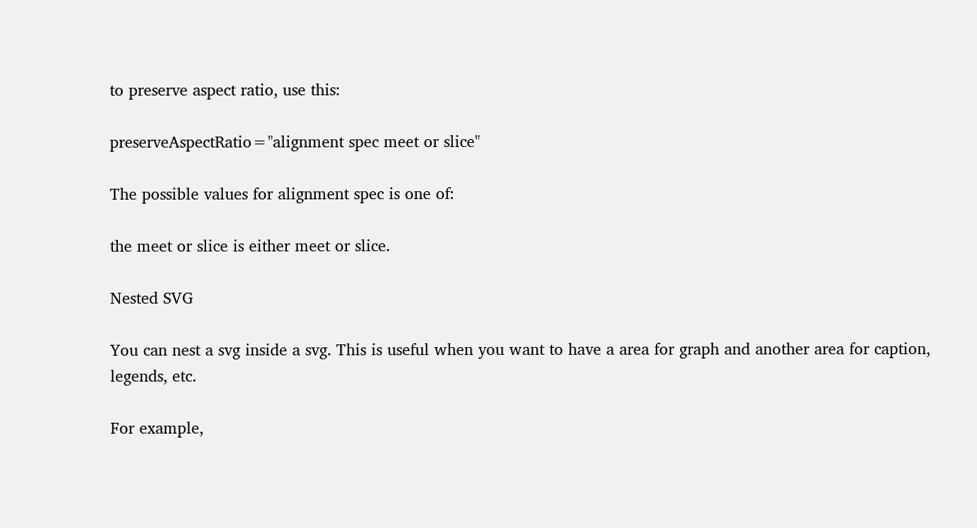to preserve aspect ratio, use this:

preserveAspectRatio="alignment spec meet or slice"

The possible values for alignment spec is one of:

the meet or slice is either meet or slice.

Nested SVG

You can nest a svg inside a svg. This is useful when you want to have a area for graph and another area for caption, legends, etc.

For example,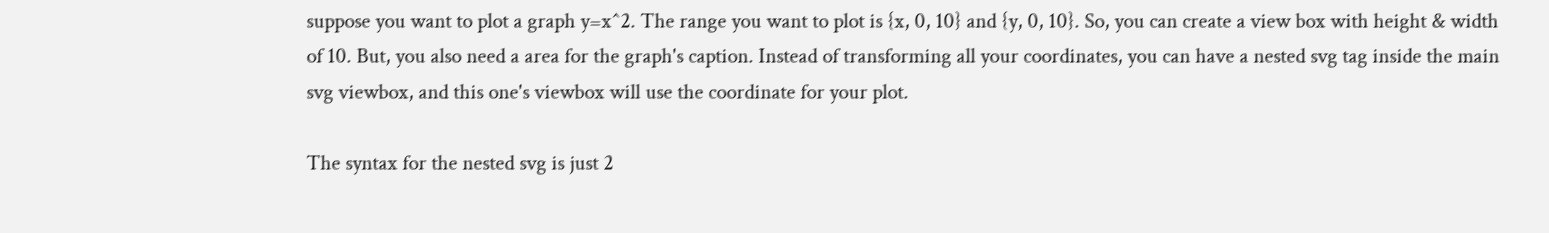suppose you want to plot a graph y=x^2. The range you want to plot is {x, 0, 10} and {y, 0, 10}. So, you can create a view box with height & width of 10. But, you also need a area for the graph's caption. Instead of transforming all your coordinates, you can have a nested svg tag inside the main svg viewbox, and this one's viewbox will use the coordinate for your plot.

The syntax for the nested svg is just 2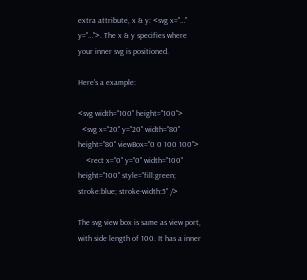extra attribute, x & y: <svg x="…" y="…">. The x & y specifies where your inner svg is positioned.

Here's a example:

<svg width="100" height="100">
  <svg x="20" y="20" width="80" height="80" viewBox="0 0 100 100">
    <rect x="0" y="0" width="100" height="100" style="fill:green; stroke:blue; stroke-width:5" />

The svg view box is same as view port, with side length of 100. It has a inner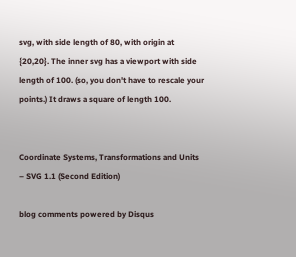svg, with side length of 80, with origin at {20,20}. The inner svg has a viewport with side length of 100. (so, you don't have to rescale your points.) It draws a square of length 100.


Coordinate Systems, Transformations and Units – SVG 1.1 (Second Edition)

blog comments powered by Disqus